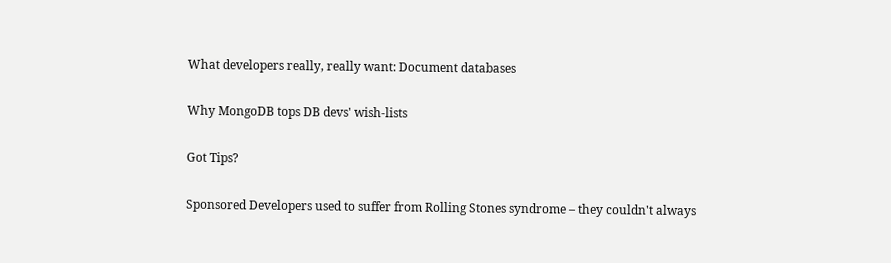What developers really, really want: Document databases

Why MongoDB tops DB devs' wish-lists

Got Tips?

Sponsored Developers used to suffer from Rolling Stones syndrome – they couldn't always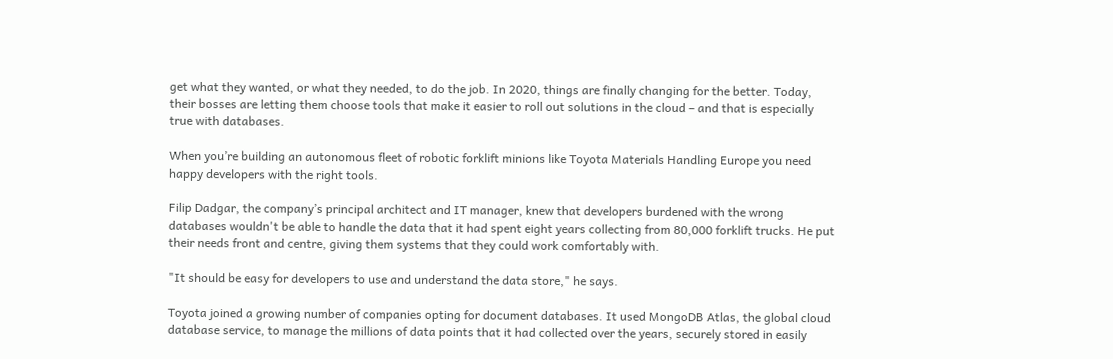get what they wanted, or what they needed, to do the job. In 2020, things are finally changing for the better. Today, their bosses are letting them choose tools that make it easier to roll out solutions in the cloud – and that is especially true with databases.

When you’re building an autonomous fleet of robotic forklift minions like Toyota Materials Handling Europe you need happy developers with the right tools.

Filip Dadgar, the company’s principal architect and IT manager, knew that developers burdened with the wrong databases wouldn't be able to handle the data that it had spent eight years collecting from 80,000 forklift trucks. He put their needs front and centre, giving them systems that they could work comfortably with.

"It should be easy for developers to use and understand the data store," he says.

Toyota joined a growing number of companies opting for document databases. It used MongoDB Atlas, the global cloud database service, to manage the millions of data points that it had collected over the years, securely stored in easily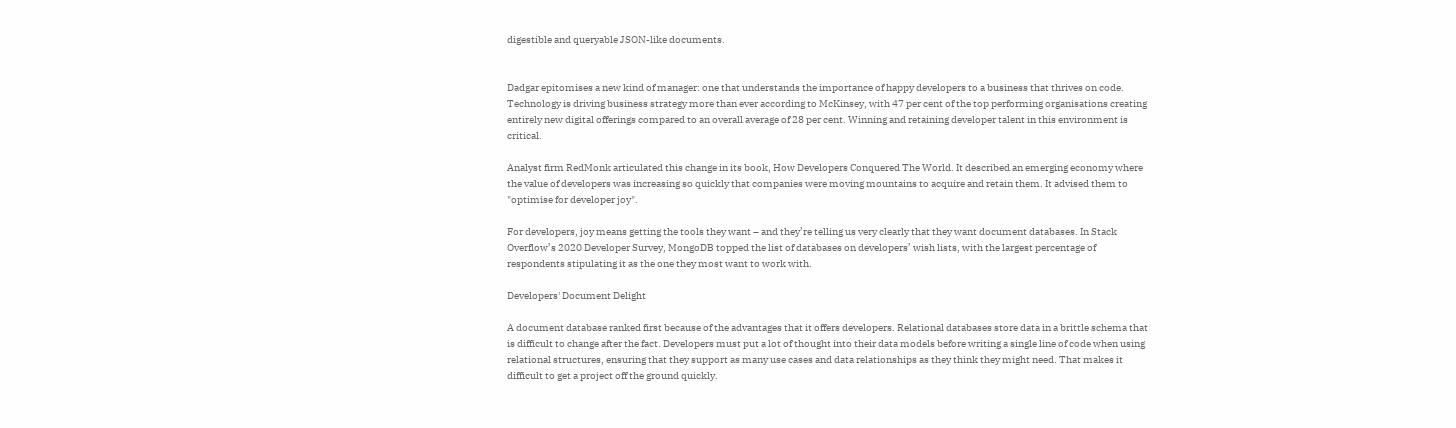digestible and queryable JSON-like documents.


Dadgar epitomises a new kind of manager: one that understands the importance of happy developers to a business that thrives on code. Technology is driving business strategy more than ever according to McKinsey, with 47 per cent of the top performing organisations creating entirely new digital offerings compared to an overall average of 28 per cent. Winning and retaining developer talent in this environment is critical.

Analyst firm RedMonk articulated this change in its book, How Developers Conquered The World. It described an emerging economy where the value of developers was increasing so quickly that companies were moving mountains to acquire and retain them. It advised them to "optimise for developer joy".

For developers, joy means getting the tools they want – and they’re telling us very clearly that they want document databases. In Stack Overflow’s 2020 Developer Survey, MongoDB topped the list of databases on developers’ wish lists, with the largest percentage of respondents stipulating it as the one they most want to work with.

Developers' Document Delight

A document database ranked first because of the advantages that it offers developers. Relational databases store data in a brittle schema that is difficult to change after the fact. Developers must put a lot of thought into their data models before writing a single line of code when using relational structures, ensuring that they support as many use cases and data relationships as they think they might need. That makes it difficult to get a project off the ground quickly.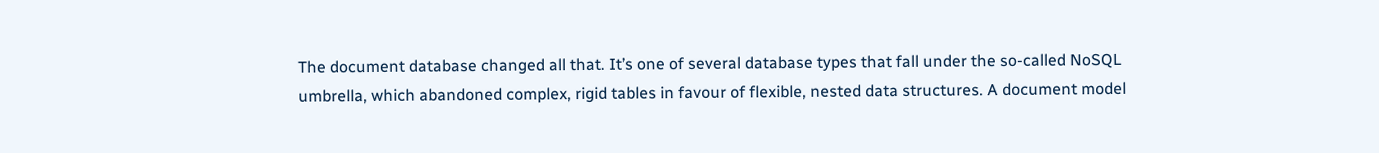The document database changed all that. It’s one of several database types that fall under the so-called NoSQL umbrella, which abandoned complex, rigid tables in favour of flexible, nested data structures. A document model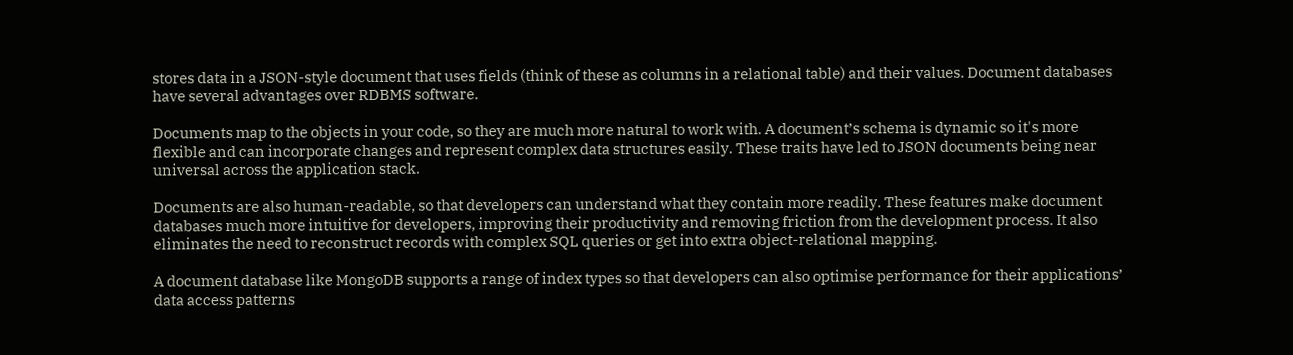stores data in a JSON-style document that uses fields (think of these as columns in a relational table) and their values. Document databases have several advantages over RDBMS software.

Documents map to the objects in your code, so they are much more natural to work with. A document’s schema is dynamic so it's more flexible and can incorporate changes and represent complex data structures easily. These traits have led to JSON documents being near universal across the application stack.

Documents are also human-readable, so that developers can understand what they contain more readily. These features make document databases much more intuitive for developers, improving their productivity and removing friction from the development process. It also eliminates the need to reconstruct records with complex SQL queries or get into extra object-relational mapping.

A document database like MongoDB supports a range of index types so that developers can also optimise performance for their applications’ data access patterns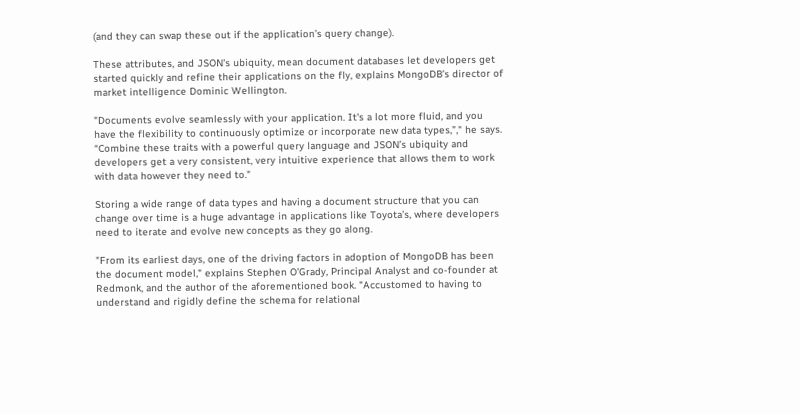(and they can swap these out if the application’s query change).

These attributes, and JSON's ubiquity, mean document databases let developers get started quickly and refine their applications on the fly, explains MongoDB’s director of market intelligence Dominic Wellington.

"Documents evolve seamlessly with your application. It's a lot more fluid, and you have the flexibility to continuously optimize or incorporate new data types,”," he says. “Combine these traits with a powerful query language and JSON’s ubiquity and developers get a very consistent, very intuitive experience that allows them to work with data however they need to."

Storing a wide range of data types and having a document structure that you can change over time is a huge advantage in applications like Toyota’s, where developers need to iterate and evolve new concepts as they go along.

"From its earliest days, one of the driving factors in adoption of MongoDB has been the document model," explains Stephen O’Grady, Principal Analyst and co-founder at Redmonk, and the author of the aforementioned book. "Accustomed to having to understand and rigidly define the schema for relational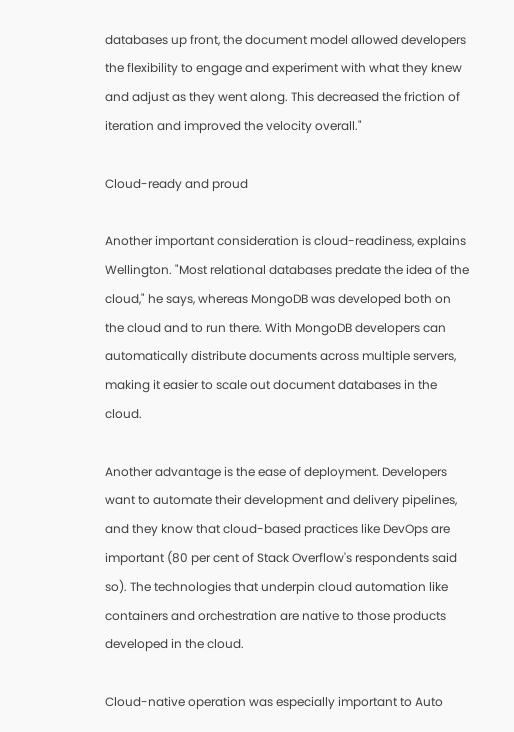databases up front, the document model allowed developers the flexibility to engage and experiment with what they knew and adjust as they went along. This decreased the friction of iteration and improved the velocity overall."

Cloud-ready and proud

Another important consideration is cloud-readiness, explains Wellington. "Most relational databases predate the idea of the cloud," he says, whereas MongoDB was developed both on the cloud and to run there. With MongoDB developers can automatically distribute documents across multiple servers, making it easier to scale out document databases in the cloud.

Another advantage is the ease of deployment. Developers want to automate their development and delivery pipelines, and they know that cloud-based practices like DevOps are important (80 per cent of Stack Overflow's respondents said so). The technologies that underpin cloud automation like containers and orchestration are native to those products developed in the cloud.

Cloud-native operation was especially important to Auto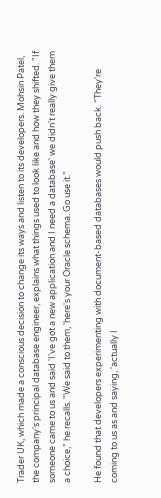Trader UK, which made a conscious decision to change its ways and listen to its developers. Mohsin Patel, the company's principal database engineer, explains what things used to look like and how they shifted. "If someone came to us and said 'I've got a new application and I need a database' we didn't really give them a choice," he recalls. "We said to them, 'here's your Oracle schema. Go use it."

He found that developers experimenting with document-based databases would push back. "They're coming to us as and saying, 'actually I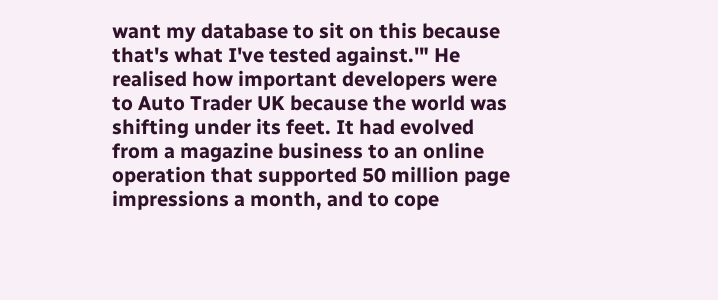want my database to sit on this because that's what I've tested against.'" He realised how important developers were to Auto Trader UK because the world was shifting under its feet. It had evolved from a magazine business to an online operation that supported 50 million page impressions a month, and to cope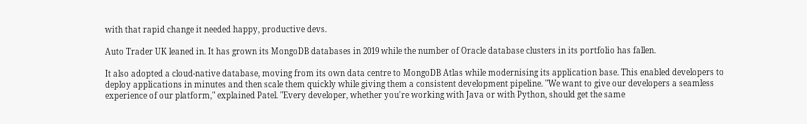with that rapid change it needed happy, productive devs.

Auto Trader UK leaned in. It has grown its MongoDB databases in 2019 while the number of Oracle database clusters in its portfolio has fallen.

It also adopted a cloud-native database, moving from its own data centre to MongoDB Atlas while modernising its application base. This enabled developers to deploy applications in minutes and then scale them quickly while giving them a consistent development pipeline. "We want to give our developers a seamless experience of our platform," explained Patel. "Every developer, whether you're working with Java or with Python, should get the same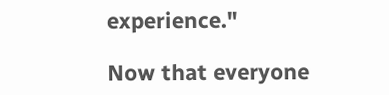experience."

Now that everyone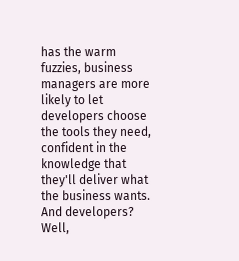has the warm fuzzies, business managers are more likely to let developers choose the tools they need, confident in the knowledge that they'll deliver what the business wants. And developers? Well,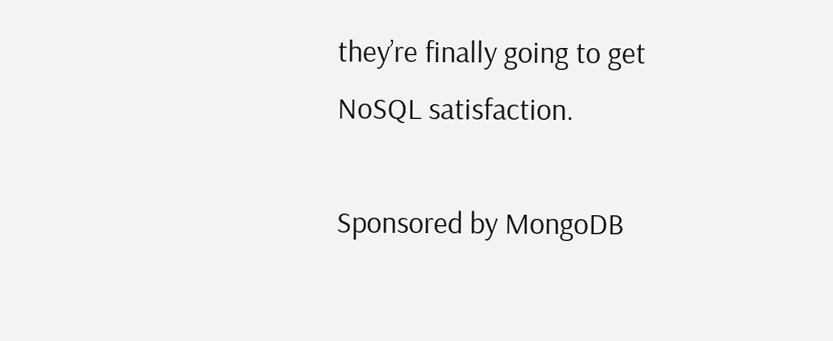they’re finally going to get NoSQL satisfaction.

Sponsored by MongoDB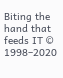Biting the hand that feeds IT © 1998–2020